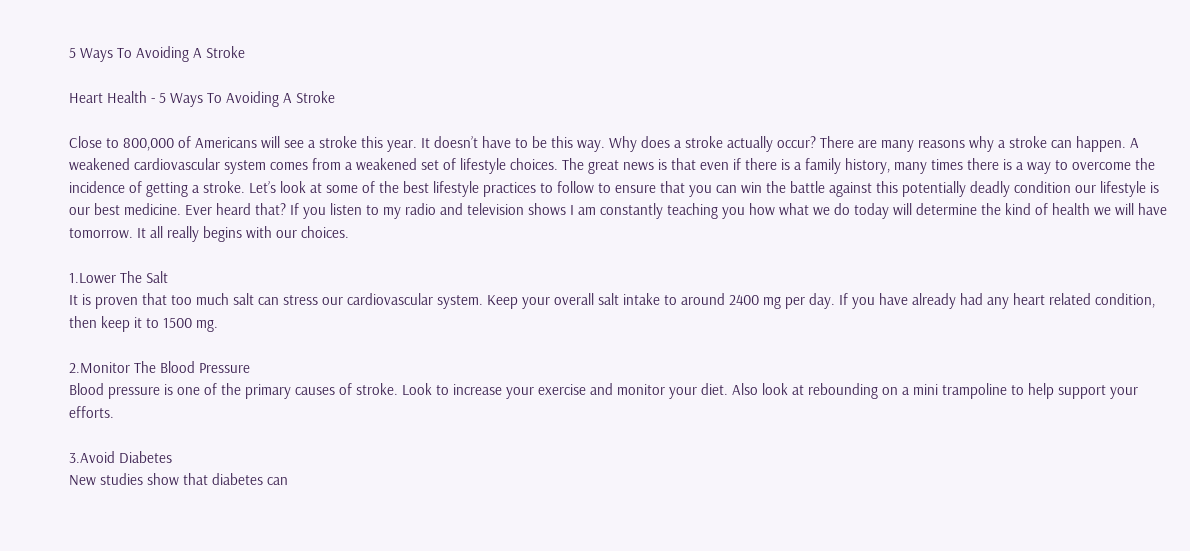5 Ways To Avoiding A Stroke

Heart Health - 5 Ways To Avoiding A Stroke

Close to 800,000 of Americans will see a stroke this year. It doesn’t have to be this way. Why does a stroke actually occur? There are many reasons why a stroke can happen. A weakened cardiovascular system comes from a weakened set of lifestyle choices. The great news is that even if there is a family history, many times there is a way to overcome the incidence of getting a stroke. Let’s look at some of the best lifestyle practices to follow to ensure that you can win the battle against this potentially deadly condition our lifestyle is our best medicine. Ever heard that? If you listen to my radio and television shows I am constantly teaching you how what we do today will determine the kind of health we will have tomorrow. It all really begins with our choices.

1.Lower The Salt
It is proven that too much salt can stress our cardiovascular system. Keep your overall salt intake to around 2400 mg per day. If you have already had any heart related condition, then keep it to 1500 mg.

2.Monitor The Blood Pressure
Blood pressure is one of the primary causes of stroke. Look to increase your exercise and monitor your diet. Also look at rebounding on a mini trampoline to help support your efforts.

3.Avoid Diabetes
New studies show that diabetes can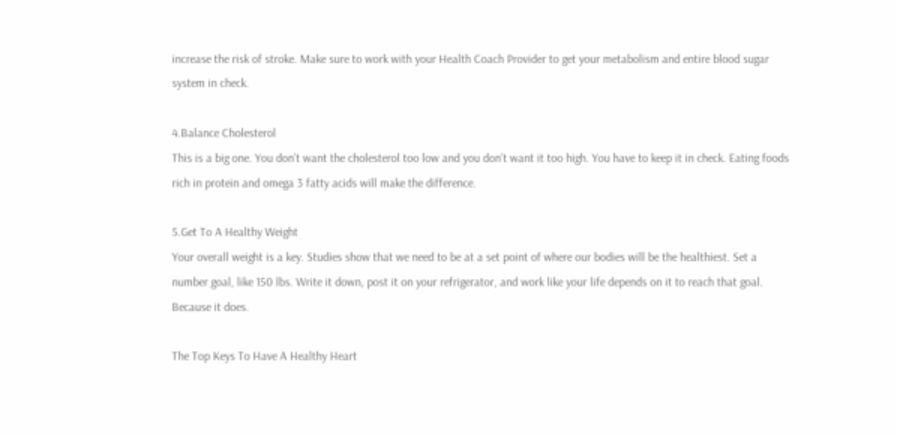increase the risk of stroke. Make sure to work with your Health Coach Provider to get your metabolism and entire blood sugar system in check.

4.Balance Cholesterol
This is a big one. You don’t want the cholesterol too low and you don’t want it too high. You have to keep it in check. Eating foods rich in protein and omega 3 fatty acids will make the difference.

5.Get To A Healthy Weight
Your overall weight is a key. Studies show that we need to be at a set point of where our bodies will be the healthiest. Set a number goal, like 150 lbs. Write it down, post it on your refrigerator, and work like your life depends on it to reach that goal. Because it does.

The Top Keys To Have A Healthy Heart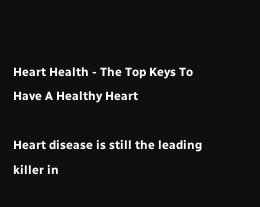Heart Health - The Top Keys To Have A Healthy Heart

Heart disease is still the leading killer in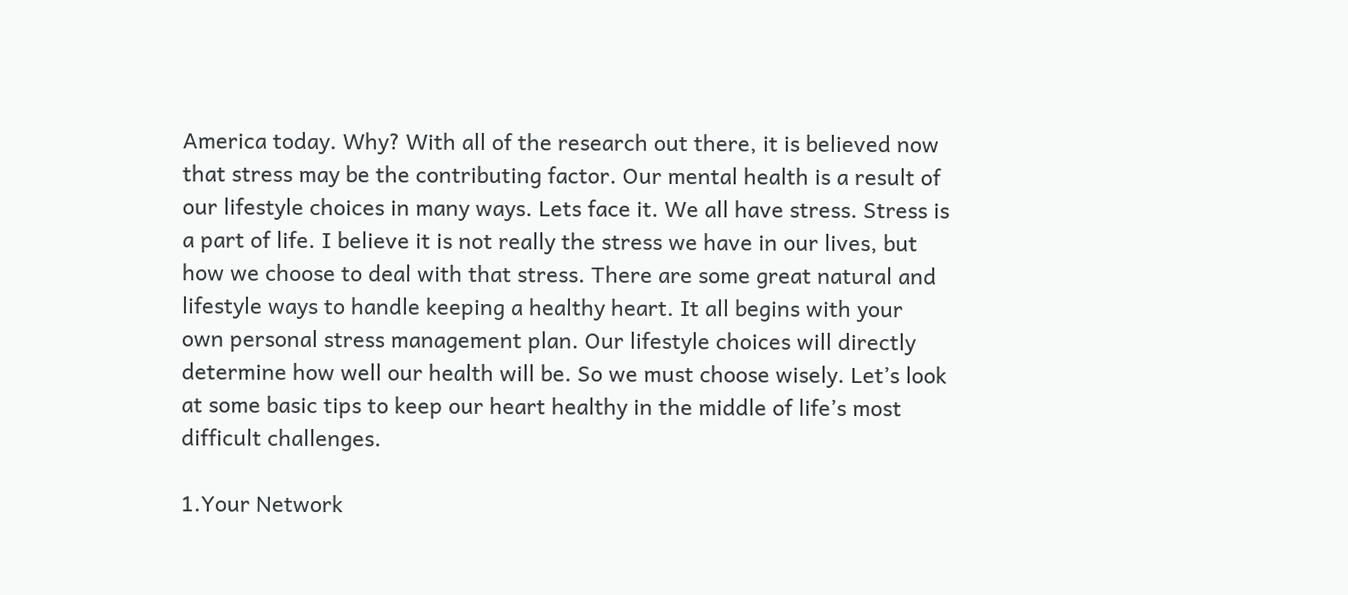America today. Why? With all of the research out there, it is believed now that stress may be the contributing factor. Our mental health is a result of our lifestyle choices in many ways. Lets face it. We all have stress. Stress is a part of life. I believe it is not really the stress we have in our lives, but how we choose to deal with that stress. There are some great natural and lifestyle ways to handle keeping a healthy heart. It all begins with your own personal stress management plan. Our lifestyle choices will directly determine how well our health will be. So we must choose wisely. Let’s look at some basic tips to keep our heart healthy in the middle of life’s most difficult challenges.

1.Your Network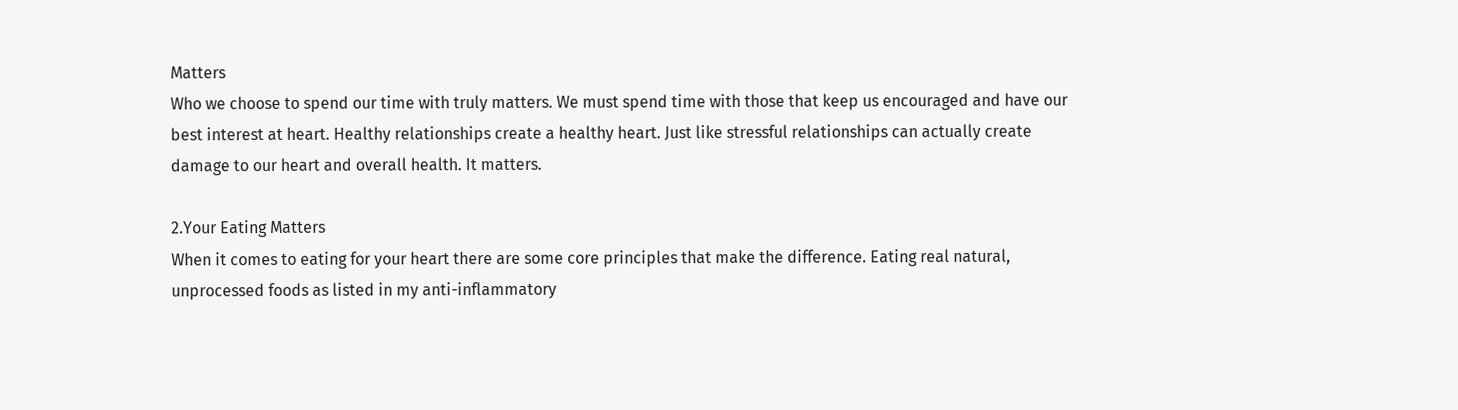Matters
Who we choose to spend our time with truly matters. We must spend time with those that keep us encouraged and have our best interest at heart. Healthy relationships create a healthy heart. Just like stressful relationships can actually create damage to our heart and overall health. It matters.

2.Your Eating Matters
When it comes to eating for your heart there are some core principles that make the difference. Eating real natural, unprocessed foods as listed in my anti-inflammatory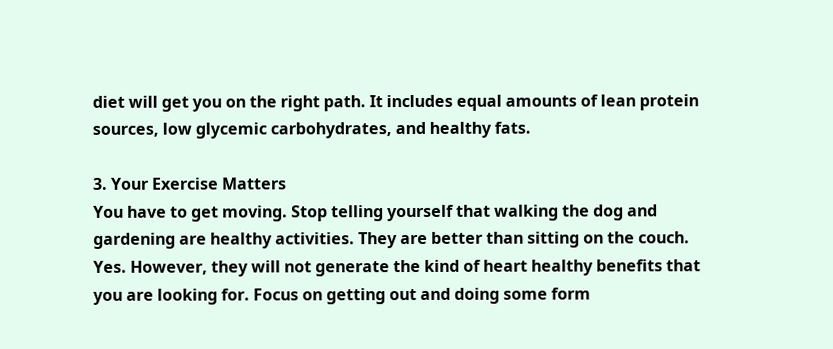diet will get you on the right path. It includes equal amounts of lean protein sources, low glycemic carbohydrates, and healthy fats.

3. Your Exercise Matters
You have to get moving. Stop telling yourself that walking the dog and gardening are healthy activities. They are better than sitting on the couch. Yes. However, they will not generate the kind of heart healthy benefits that you are looking for. Focus on getting out and doing some form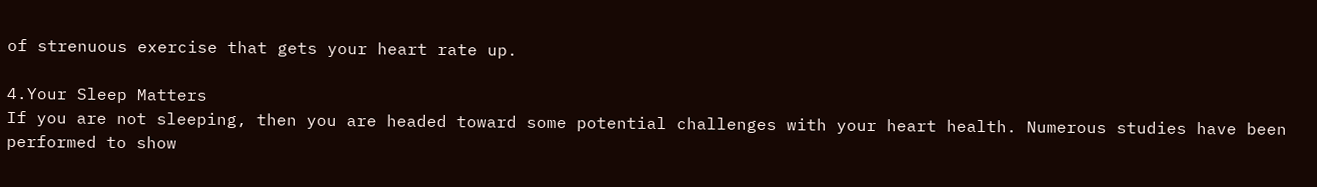of strenuous exercise that gets your heart rate up.

4.Your Sleep Matters
If you are not sleeping, then you are headed toward some potential challenges with your heart health. Numerous studies have been performed to show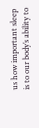us how important sleep is to our body’s ability to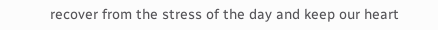recover from the stress of the day and keep our heart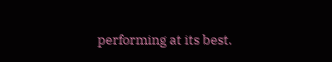performing at its best.